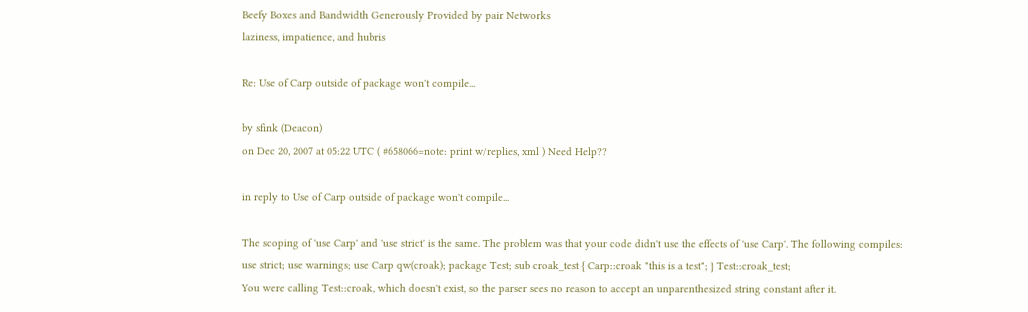Beefy Boxes and Bandwidth Generously Provided by pair Networks
laziness, impatience, and hubris

Re: Use of Carp outside of package won't compile...

by sfink (Deacon)
on Dec 20, 2007 at 05:22 UTC ( #658066=note: print w/replies, xml ) Need Help??

in reply to Use of Carp outside of package won't compile...

The scoping of 'use Carp' and 'use strict' is the same. The problem was that your code didn't use the effects of 'use Carp'. The following compiles:
use strict; use warnings; use Carp qw(croak); package Test; sub croak_test { Carp::croak "this is a test"; } Test::croak_test;
You were calling Test::croak, which doesn't exist, so the parser sees no reason to accept an unparenthesized string constant after it.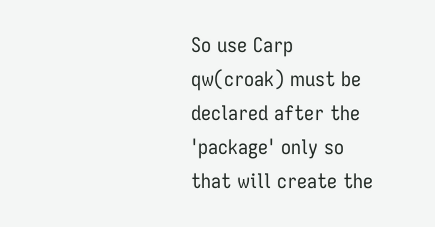So use Carp qw(croak) must be declared after the 'package' only so that will create the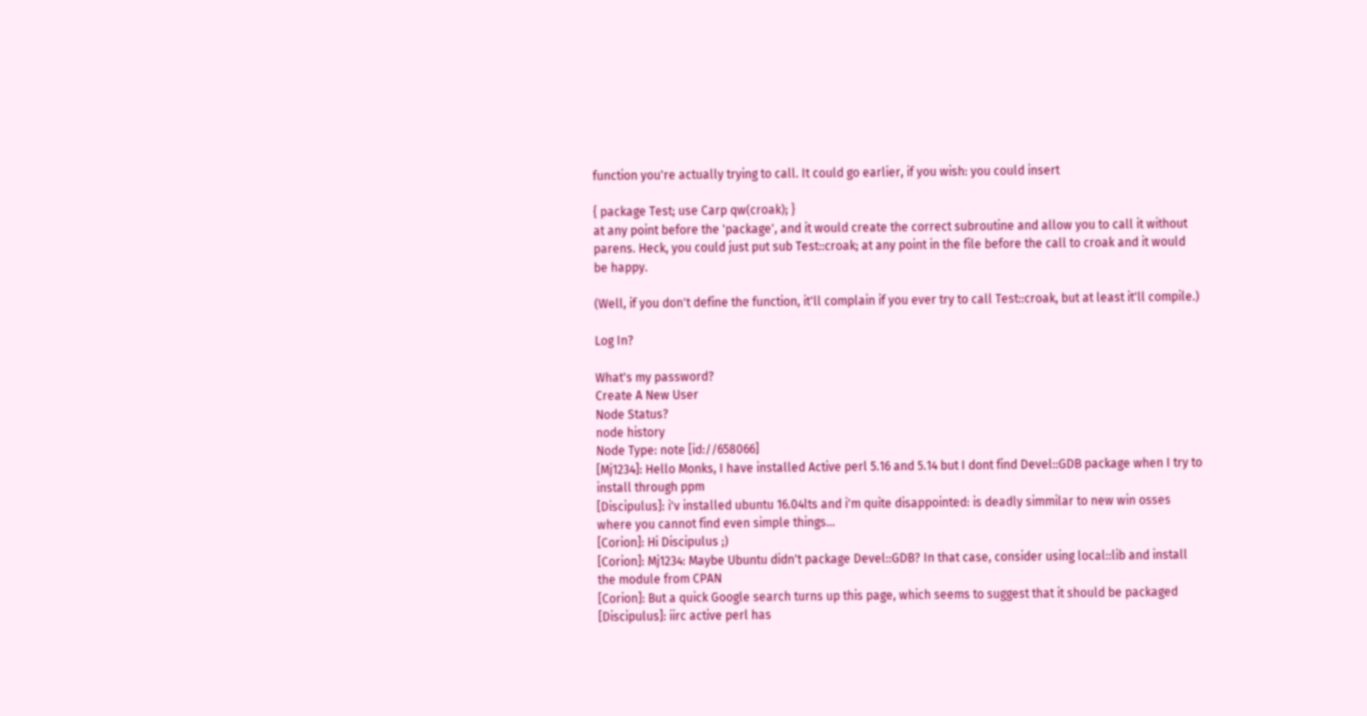function you're actually trying to call. It could go earlier, if you wish: you could insert

{ package Test; use Carp qw(croak); }
at any point before the 'package', and it would create the correct subroutine and allow you to call it without parens. Heck, you could just put sub Test::croak; at any point in the file before the call to croak and it would be happy.

(Well, if you don't define the function, it'll complain if you ever try to call Test::croak, but at least it'll compile.)

Log In?

What's my password?
Create A New User
Node Status?
node history
Node Type: note [id://658066]
[Mj1234]: Hello Monks, I have installed Active perl 5.16 and 5.14 but I dont find Devel::GDB package when I try to install through ppm
[Discipulus]: i'v installed ubuntu 16.04lts and i'm quite disappointed: is deadly simmilar to new win osses where you cannot find even simple things...
[Corion]: Hi Discipulus ;)
[Corion]: Mj1234: Maybe Ubuntu didn't package Devel::GDB? In that case, consider using local::lib and install the module from CPAN
[Corion]: But a quick Google search turns up this page, which seems to suggest that it should be packaged
[Discipulus]: iirc active perl has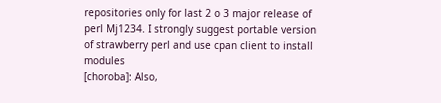repositories only for last 2 o 3 major release of perl Mj1234. I strongly suggest portable version of strawberry perl and use cpan client to install modules
[choroba]: Also,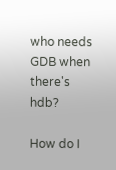who needs GDB when there's hdb?

How do I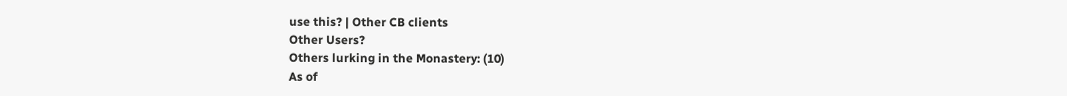use this? | Other CB clients
Other Users?
Others lurking in the Monastery: (10)
As of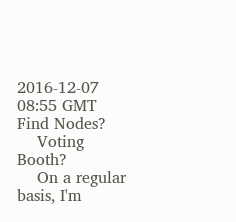2016-12-07 08:55 GMT
Find Nodes?
    Voting Booth?
    On a regular basis, I'm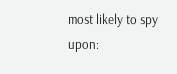most likely to spy upon: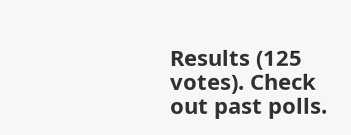Results (125 votes). Check out past polls.